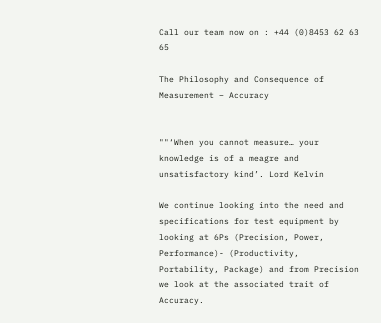Call our team now on : +44 (0)8453 62 63 65

The Philosophy and Consequence of Measurement – Accuracy


""‘When you cannot measure… your knowledge is of a meagre and unsatisfactory kind’. Lord Kelvin

We continue looking into the need and specifications for test equipment by looking at 6Ps (Precision, Power, Performance)- (Productivity, Portability, Package) and from Precision we look at the associated trait of Accuracy.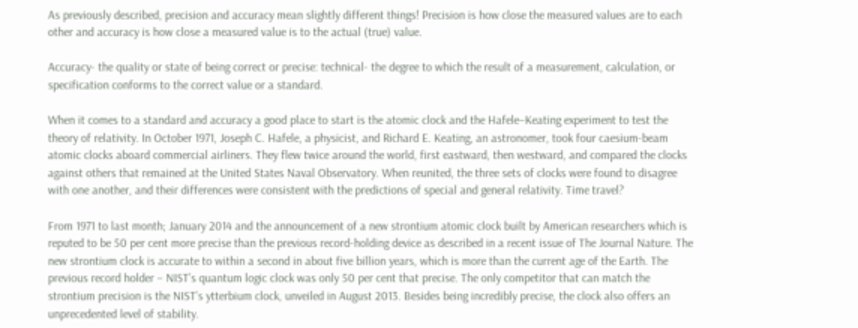As previously described, precision and accuracy mean slightly different things! Precision is how close the measured values are to each other and accuracy is how close a measured value is to the actual (true) value.

Accuracy- the quality or state of being correct or precise: technical- the degree to which the result of a measurement, calculation, or specification conforms to the correct value or a standard.

When it comes to a standard and accuracy a good place to start is the atomic clock and the Hafele–Keating experiment to test the theory of relativity. In October 1971, Joseph C. Hafele, a physicist, and Richard E. Keating, an astronomer, took four caesium-beam atomic clocks aboard commercial airliners. They flew twice around the world, first eastward, then westward, and compared the clocks against others that remained at the United States Naval Observatory. When reunited, the three sets of clocks were found to disagree with one another, and their differences were consistent with the predictions of special and general relativity. Time travel?

From 1971 to last month; January 2014 and the announcement of a new strontium atomic clock built by American researchers which is reputed to be 50 per cent more precise than the previous record-holding device as described in a recent issue of The Journal Nature. The new strontium clock is accurate to within a second in about five billion years, which is more than the current age of the Earth. The previous record holder – NIST’s quantum logic clock was only 50 per cent that precise. The only competitor that can match the strontium precision is the NIST’s ytterbium clock, unveiled in August 2013. Besides being incredibly precise, the clock also offers an unprecedented level of stability.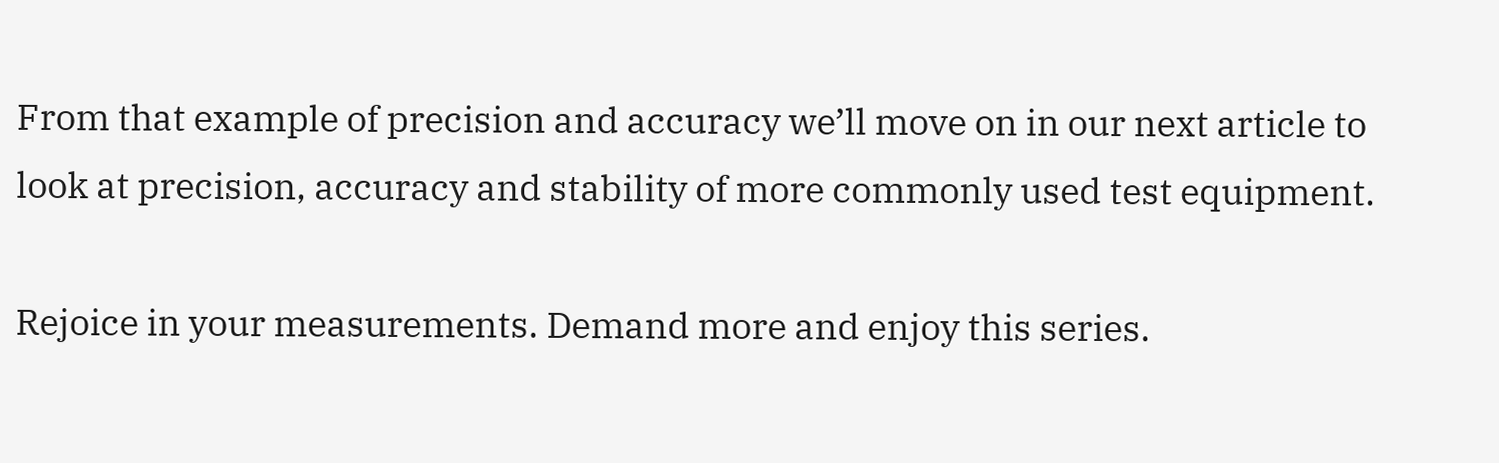From that example of precision and accuracy we’ll move on in our next article to look at precision, accuracy and stability of more commonly used test equipment.

Rejoice in your measurements. Demand more and enjoy this series.